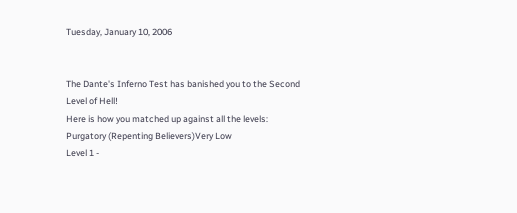Tuesday, January 10, 2006


The Dante's Inferno Test has banished you to the Second Level of Hell!
Here is how you matched up against all the levels:
Purgatory (Repenting Believers)Very Low
Level 1 -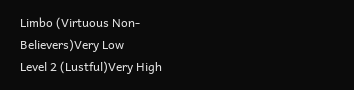Limbo (Virtuous Non-Believers)Very Low
Level 2 (Lustful)Very High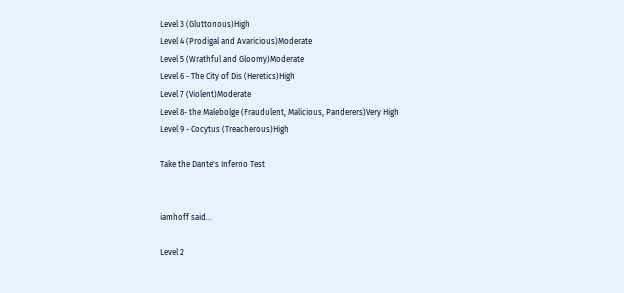Level 3 (Gluttonous)High
Level 4 (Prodigal and Avaricious)Moderate
Level 5 (Wrathful and Gloomy)Moderate
Level 6 - The City of Dis (Heretics)High
Level 7 (Violent)Moderate
Level 8- the Malebolge (Fraudulent, Malicious, Panderers)Very High
Level 9 - Cocytus (Treacherous)High

Take the Dante's Inferno Test


iamhoff said...

Level 2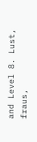and Level 8. Lust, fraus,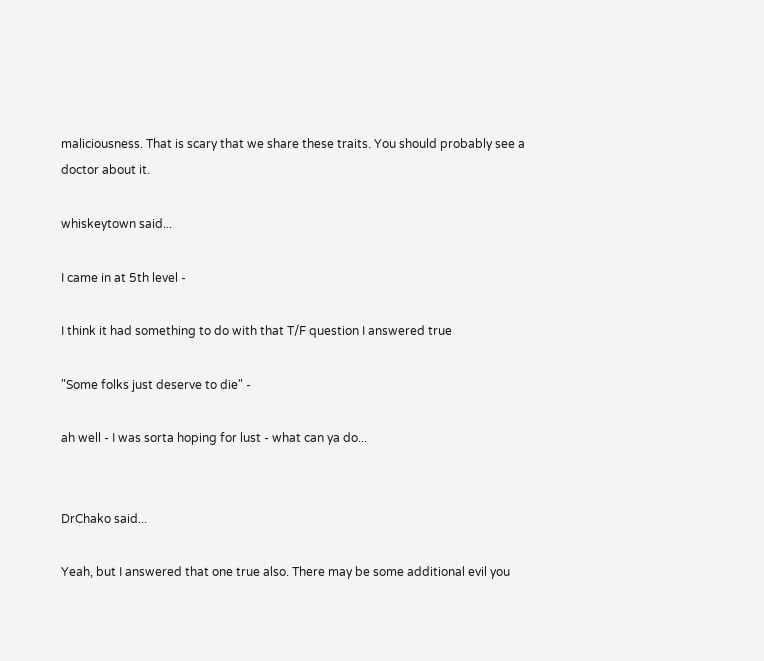maliciousness. That is scary that we share these traits. You should probably see a doctor about it.

whiskeytown said...

I came in at 5th level -

I think it had something to do with that T/F question I answered true

"Some folks just deserve to die" -

ah well - I was sorta hoping for lust - what can ya do...


DrChako said...

Yeah, but I answered that one true also. There may be some additional evil you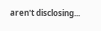aren't disclosing...